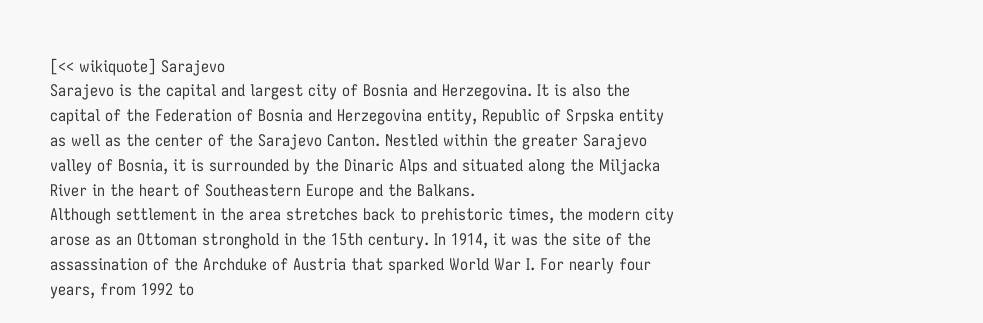[<< wikiquote] Sarajevo
Sarajevo is the capital and largest city of Bosnia and Herzegovina. It is also the capital of the Federation of Bosnia and Herzegovina entity, Republic of Srpska entity as well as the center of the Sarajevo Canton. Nestled within the greater Sarajevo valley of Bosnia, it is surrounded by the Dinaric Alps and situated along the Miljacka River in the heart of Southeastern Europe and the Balkans.
Although settlement in the area stretches back to prehistoric times, the modern city arose as an Ottoman stronghold in the 15th century. In 1914, it was the site of the assassination of the Archduke of Austria that sparked World War I. For nearly four years, from 1992 to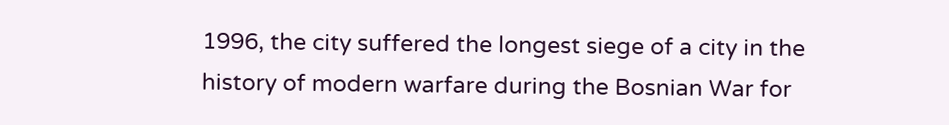1996, the city suffered the longest siege of a city in the history of modern warfare during the Bosnian War for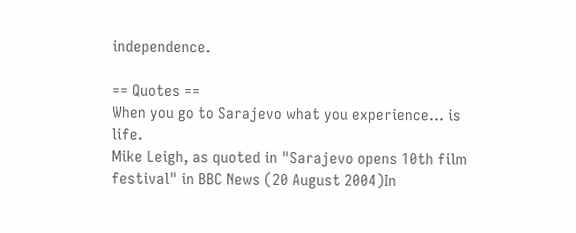independence.

== Quotes ==
When you go to Sarajevo what you experience... is life.
Mike Leigh, as quoted in "Sarajevo opens 10th film festival" in BBC News (20 August 2004)In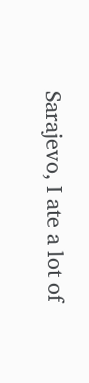Sarajevo, I ate a lot of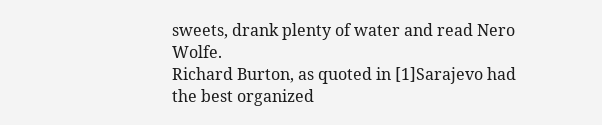sweets, drank plenty of water and read Nero Wolfe.
Richard Burton, as quoted in [1]Sarajevo had the best organized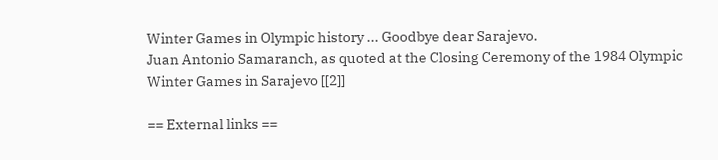Winter Games in Olympic history ... Goodbye dear Sarajevo.
Juan Antonio Samaranch, as quoted at the Closing Ceremony of the 1984 Olympic Winter Games in Sarajevo [[2]]

== External links ==